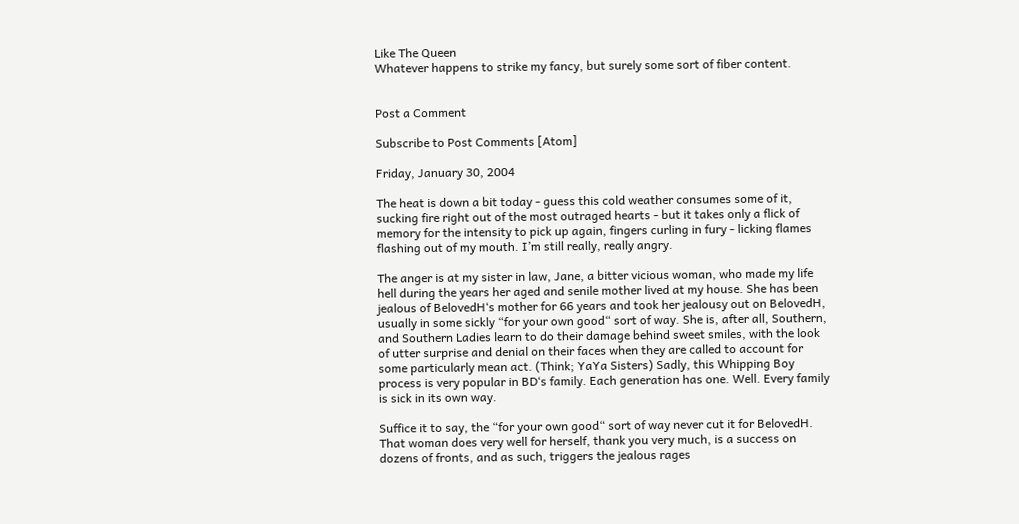Like The Queen
Whatever happens to strike my fancy, but surely some sort of fiber content.


Post a Comment

Subscribe to Post Comments [Atom]

Friday, January 30, 2004

The heat is down a bit today - guess this cold weather consumes some of it, sucking fire right out of the most outraged hearts - but it takes only a flick of memory for the intensity to pick up again, fingers curling in fury - licking flames flashing out of my mouth. I’m still really, really angry.

The anger is at my sister in law, Jane, a bitter vicious woman, who made my life hell during the years her aged and senile mother lived at my house. She has been jealous of BelovedH‘s mother for 66 years and took her jealousy out on BelovedH, usually in some sickly “for your own good“ sort of way. She is, after all, Southern, and Southern Ladies learn to do their damage behind sweet smiles, with the look of utter surprise and denial on their faces when they are called to account for some particularly mean act. (Think; YaYa Sisters) Sadly, this Whipping Boy process is very popular in BD‘s family. Each generation has one. Well. Every family is sick in its own way.

Suffice it to say, the “for your own good“ sort of way never cut it for BelovedH. That woman does very well for herself, thank you very much, is a success on dozens of fronts, and as such, triggers the jealous rages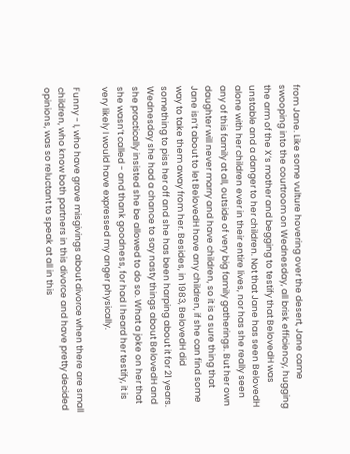from Jane. Like some vulture hovering over the desert, Jane came swooping into the courtroom on Wednesday, all brisk efficiency, hugging the arm of the X‘s mother and begging to testify that BelovedH was unstable and a danger to her children. Not that Jane has seen BelovedH alone with her children ever in their entire lives, nor has she really seen any of this family at all, outside of very big family gatherings. But her own daughter will never marry and have children, so it is a sure thing that Jane isn’t about to let BelovedH have any children, if she can find some way to take them away from her. Besides, in 1983, BelovedH did something to piss her off and she has been harping about it for 21 years. Wednesday she had a chance to say nasty things about BelovedH and she practically insisted she be allowed to do so. What a joke on her that she wasn’t called - and thank goodness, for had I heard her testify, it is very likely I would have expressed my anger physically.

Funny - I, who have grave misgivings about divorce when there are small children, who know both partners in this divorce and have pretty decided opinions, was so reluctant to speak at all in this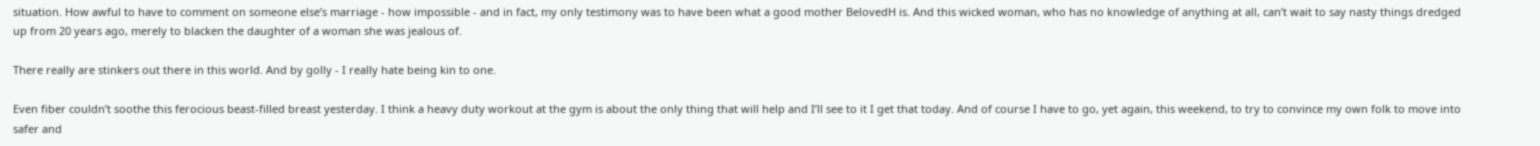situation. How awful to have to comment on someone else’s marriage - how impossible - and in fact, my only testimony was to have been what a good mother BelovedH is. And this wicked woman, who has no knowledge of anything at all, can’t wait to say nasty things dredged up from 20 years ago, merely to blacken the daughter of a woman she was jealous of.

There really are stinkers out there in this world. And by golly - I really hate being kin to one.

Even fiber couldn’t soothe this ferocious beast-filled breast yesterday. I think a heavy duty workout at the gym is about the only thing that will help and I’ll see to it I get that today. And of course I have to go, yet again, this weekend, to try to convince my own folk to move into safer and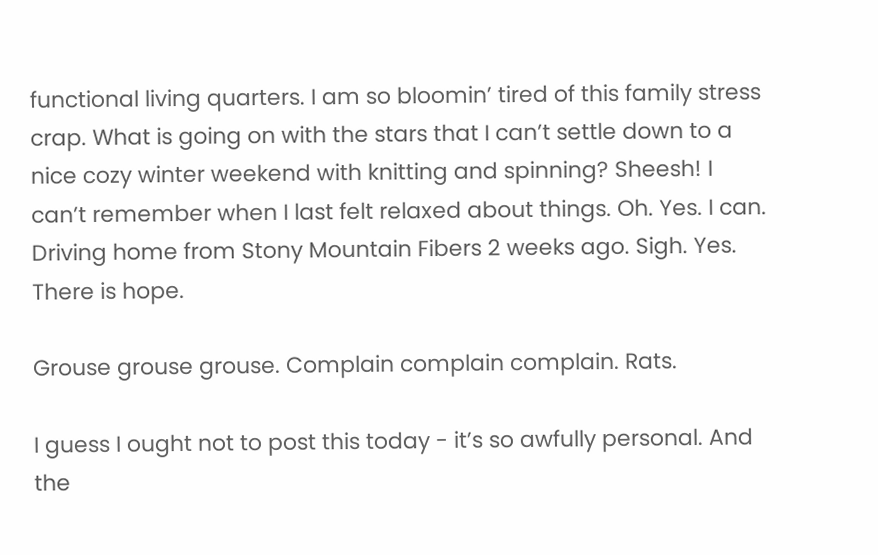functional living quarters. I am so bloomin’ tired of this family stress crap. What is going on with the stars that I can’t settle down to a nice cozy winter weekend with knitting and spinning? Sheesh! I can’t remember when I last felt relaxed about things. Oh. Yes. I can. Driving home from Stony Mountain Fibers 2 weeks ago. Sigh. Yes. There is hope.

Grouse grouse grouse. Complain complain complain. Rats.

I guess I ought not to post this today - it’s so awfully personal. And the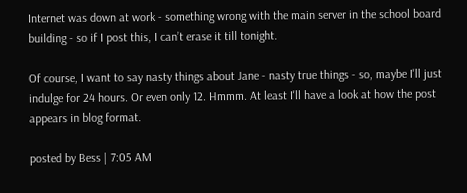Internet was down at work - something wrong with the main server in the school board building - so if I post this, I can’t erase it till tonight.

Of course, I want to say nasty things about Jane - nasty true things - so, maybe I'll just indulge for 24 hours. Or even only 12. Hmmm. At least I'll have a look at how the post appears in blog format.

posted by Bess | 7:05 AM